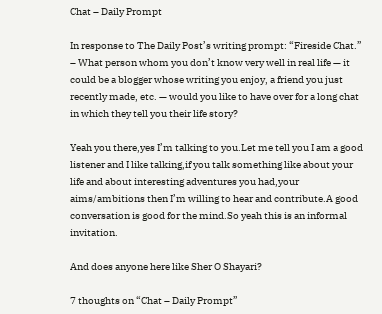Chat – Daily Prompt

In response to The Daily Post’s writing prompt: “Fireside Chat.” – What person whom you don’t know very well in real life — it could be a blogger whose writing you enjoy, a friend you just recently made, etc. — would you like to have over for a long chat in which they tell you their life story?

Yeah you there,yes I’m talking to you.Let me tell you I am a good listener and I like talking,if you talk something like about your life and about interesting adventures you had,your aims/ambitions then I’m willing to hear and contribute.A good conversation is good for the mind.So yeah this is an informal invitation.

And does anyone here like Sher O Shayari?

7 thoughts on “Chat – Daily Prompt”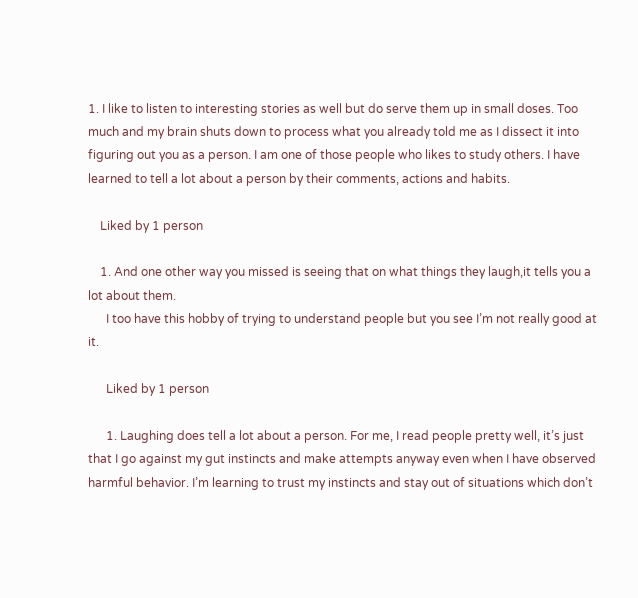1. I like to listen to interesting stories as well but do serve them up in small doses. Too much and my brain shuts down to process what you already told me as I dissect it into figuring out you as a person. I am one of those people who likes to study others. I have learned to tell a lot about a person by their comments, actions and habits.

    Liked by 1 person

    1. And one other way you missed is seeing that on what things they laugh,it tells you a lot about them.
      I too have this hobby of trying to understand people but you see I’m not really good at it.

      Liked by 1 person

      1. Laughing does tell a lot about a person. For me, I read people pretty well, it’s just that I go against my gut instincts and make attempts anyway even when I have observed harmful behavior. I’m learning to trust my instincts and stay out of situations which don’t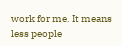work for me. It means less people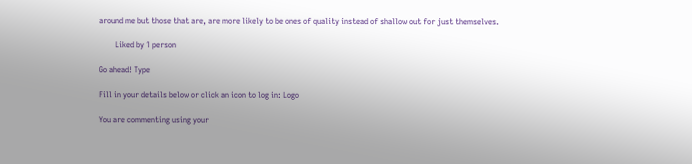around me but those that are, are more likely to be ones of quality instead of shallow out for just themselves.

        Liked by 1 person

Go ahead! Type

Fill in your details below or click an icon to log in: Logo

You are commenting using your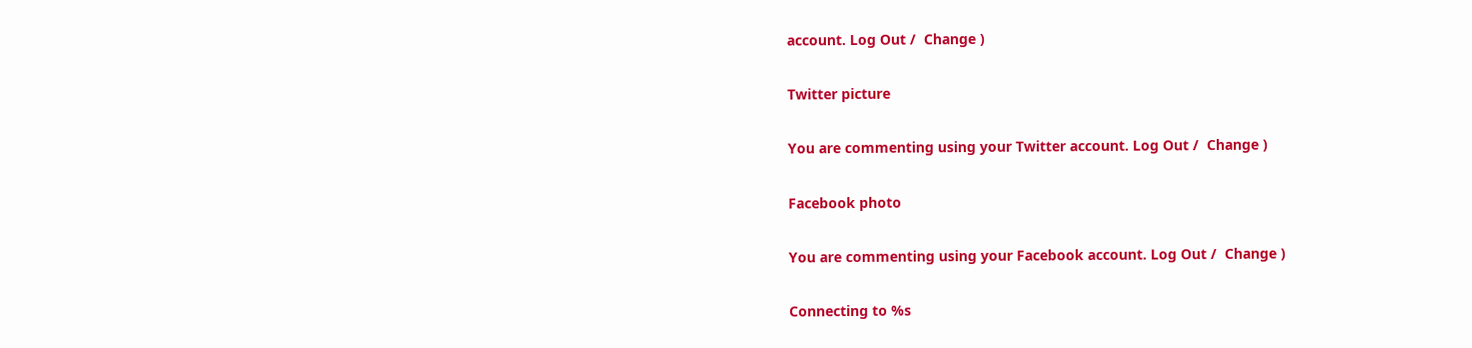account. Log Out /  Change )

Twitter picture

You are commenting using your Twitter account. Log Out /  Change )

Facebook photo

You are commenting using your Facebook account. Log Out /  Change )

Connecting to %s